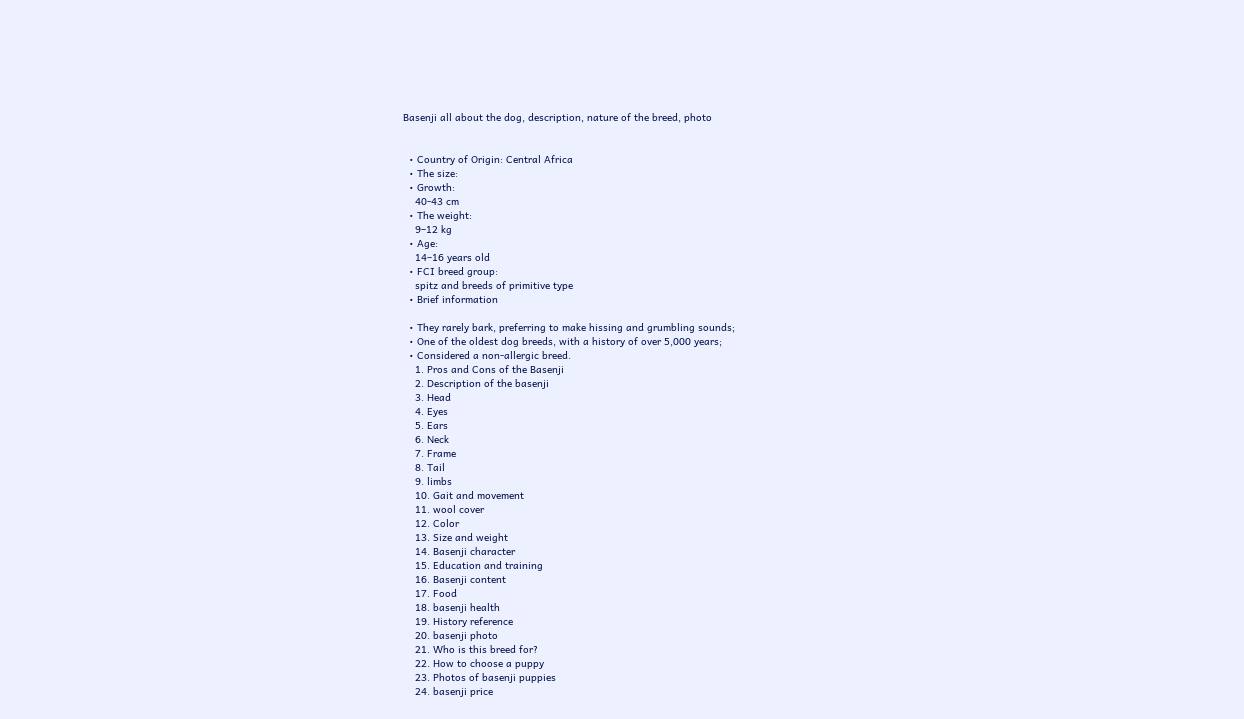Basenji all about the dog, description, nature of the breed, photo


  • Country of Origin: Central Africa
  • The size:
  • Growth:
    40-43 cm
  • The weight:
    9–12 kg
  • Age:
    14–16 years old
  • FCI breed group:
    spitz and breeds of primitive type
  • Brief information

  • They rarely bark, preferring to make hissing and grumbling sounds;
  • One of the oldest dog breeds, with a history of over 5,000 years;
  • Considered a non-allergic breed.
    1. Pros and Cons of the Basenji
    2. Description of the basenji
    3. Head
    4. Eyes
    5. Ears
    6. Neck
    7. Frame
    8. Tail
    9. limbs
    10. Gait and movement
    11. wool cover
    12. Color
    13. Size and weight
    14. Basenji character
    15. Education and training
    16. Basenji content
    17. Food
    18. basenji health
    19. History reference
    20. basenji photo
    21. Who is this breed for?
    22. How to choose a puppy
    23. Photos of basenji puppies
    24. basenji price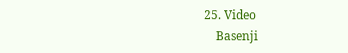25. Video
    Basenji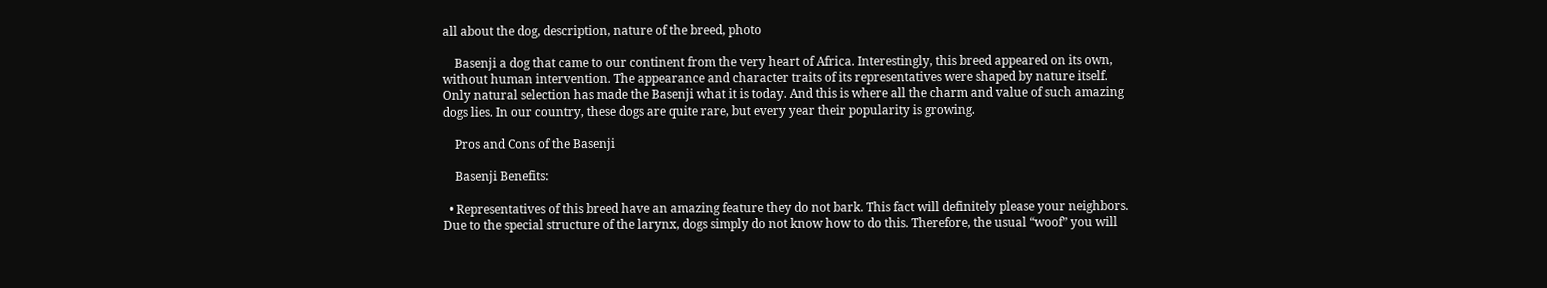all about the dog, description, nature of the breed, photo

    Basenji a dog that came to our continent from the very heart of Africa. Interestingly, this breed appeared on its own, without human intervention. The appearance and character traits of its representatives were shaped by nature itself. Only natural selection has made the Basenji what it is today. And this is where all the charm and value of such amazing dogs lies. In our country, these dogs are quite rare, but every year their popularity is growing.

    Pros and Cons of the Basenji

    Basenji Benefits:

  • Representatives of this breed have an amazing feature they do not bark. This fact will definitely please your neighbors. Due to the special structure of the larynx, dogs simply do not know how to do this. Therefore, the usual “woof” you will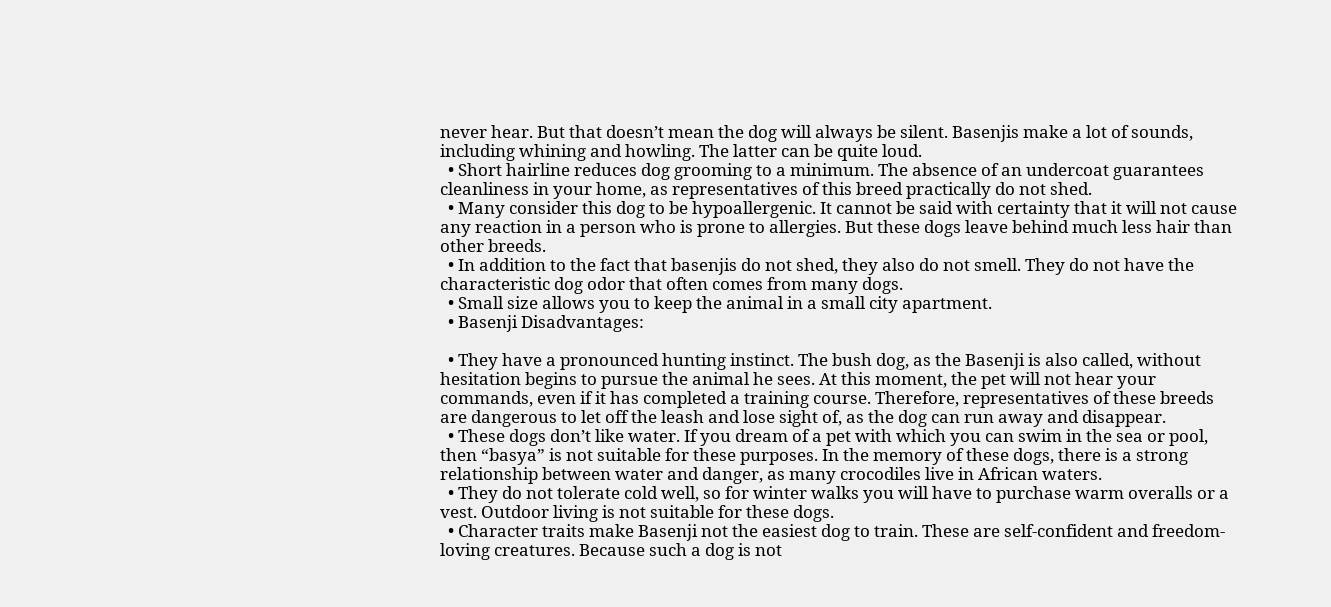never hear. But that doesn’t mean the dog will always be silent. Basenjis make a lot of sounds, including whining and howling. The latter can be quite loud.
  • Short hairline reduces dog grooming to a minimum. The absence of an undercoat guarantees cleanliness in your home, as representatives of this breed practically do not shed.
  • Many consider this dog to be hypoallergenic. It cannot be said with certainty that it will not cause any reaction in a person who is prone to allergies. But these dogs leave behind much less hair than other breeds.
  • In addition to the fact that basenjis do not shed, they also do not smell. They do not have the characteristic dog odor that often comes from many dogs.
  • Small size allows you to keep the animal in a small city apartment.
  • Basenji Disadvantages:

  • They have a pronounced hunting instinct. The bush dog, as the Basenji is also called, without hesitation begins to pursue the animal he sees. At this moment, the pet will not hear your commands, even if it has completed a training course. Therefore, representatives of these breeds are dangerous to let off the leash and lose sight of, as the dog can run away and disappear.
  • These dogs don’t like water. If you dream of a pet with which you can swim in the sea or pool, then “basya” is not suitable for these purposes. In the memory of these dogs, there is a strong relationship between water and danger, as many crocodiles live in African waters.
  • They do not tolerate cold well, so for winter walks you will have to purchase warm overalls or a vest. Outdoor living is not suitable for these dogs.
  • Character traits make Basenji not the easiest dog to train. These are self-confident and freedom-loving creatures. Because such a dog is not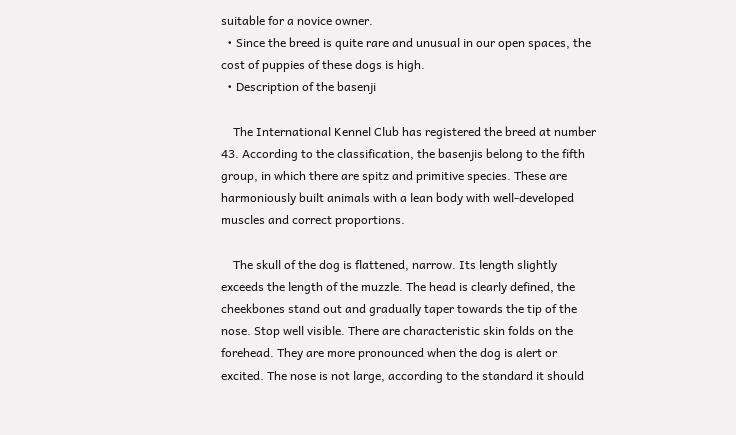suitable for a novice owner.
  • Since the breed is quite rare and unusual in our open spaces, the cost of puppies of these dogs is high.
  • Description of the basenji

    The International Kennel Club has registered the breed at number 43. According to the classification, the basenjis belong to the fifth group, in which there are spitz and primitive species. These are harmoniously built animals with a lean body with well-developed muscles and correct proportions.

    The skull of the dog is flattened, narrow. Its length slightly exceeds the length of the muzzle. The head is clearly defined, the cheekbones stand out and gradually taper towards the tip of the nose. Stop well visible. There are characteristic skin folds on the forehead. They are more pronounced when the dog is alert or excited. The nose is not large, according to the standard it should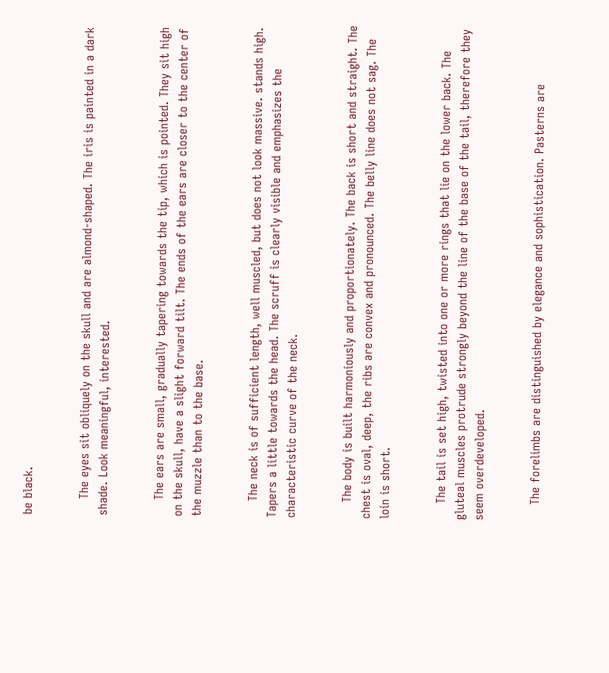be black.


    The eyes sit obliquely on the skull and are almond-shaped. The iris is painted in a dark shade. Look meaningful, interested.


    The ears are small, gradually tapering towards the tip, which is pointed. They sit high on the skull, have a slight forward tilt. The ends of the ears are closer to the center of the muzzle than to the base.


    The neck is of sufficient length, well muscled, but does not look massive. stands high. Tapers a little towards the head. The scruff is clearly visible and emphasizes the characteristic curve of the neck.


    The body is built harmoniously and proportionately. The back is short and straight. The chest is oval, deep, the ribs are convex and pronounced. The belly line does not sag. The loin is short.


    The tail is set high, twisted into one or more rings that lie on the lower back. The gluteal muscles protrude strongly beyond the line of the base of the tail, therefore they seem overdeveloped.


    The forelimbs are distinguished by elegance and sophistication. Pasterns are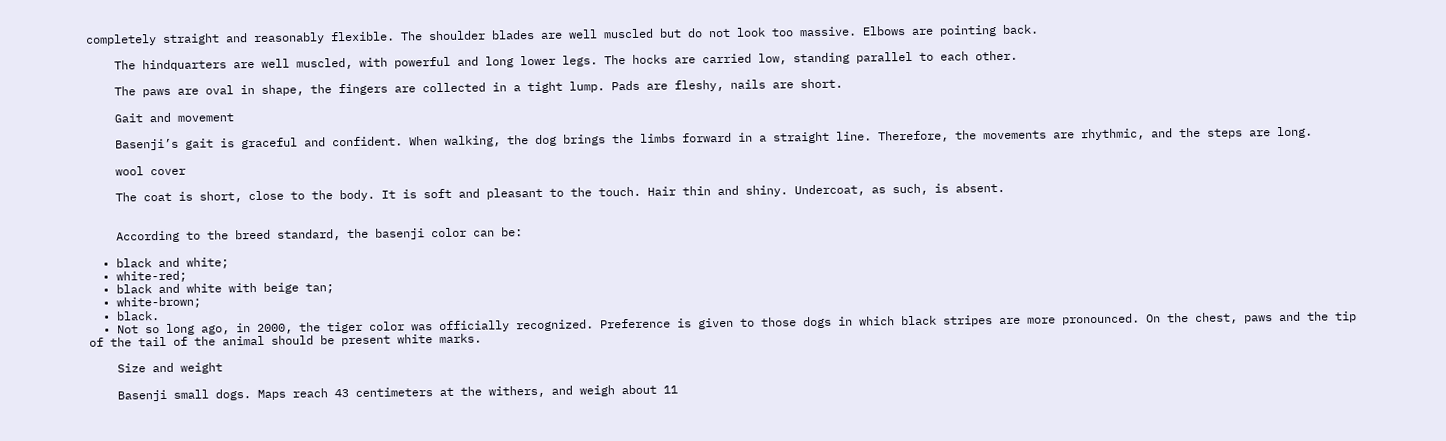completely straight and reasonably flexible. The shoulder blades are well muscled but do not look too massive. Elbows are pointing back.

    The hindquarters are well muscled, with powerful and long lower legs. The hocks are carried low, standing parallel to each other.

    The paws are oval in shape, the fingers are collected in a tight lump. Pads are fleshy, nails are short.

    Gait and movement

    Basenji’s gait is graceful and confident. When walking, the dog brings the limbs forward in a straight line. Therefore, the movements are rhythmic, and the steps are long.

    wool cover

    The coat is short, close to the body. It is soft and pleasant to the touch. Hair thin and shiny. Undercoat, as such, is absent.


    According to the breed standard, the basenji color can be:

  • black and white;
  • white-red;
  • black and white with beige tan;
  • white-brown;
  • black.
  • Not so long ago, in 2000, the tiger color was officially recognized. Preference is given to those dogs in which black stripes are more pronounced. On the chest, paws and the tip of the tail of the animal should be present white marks.

    Size and weight

    Basenji small dogs. Maps reach 43 centimeters at the withers, and weigh about 11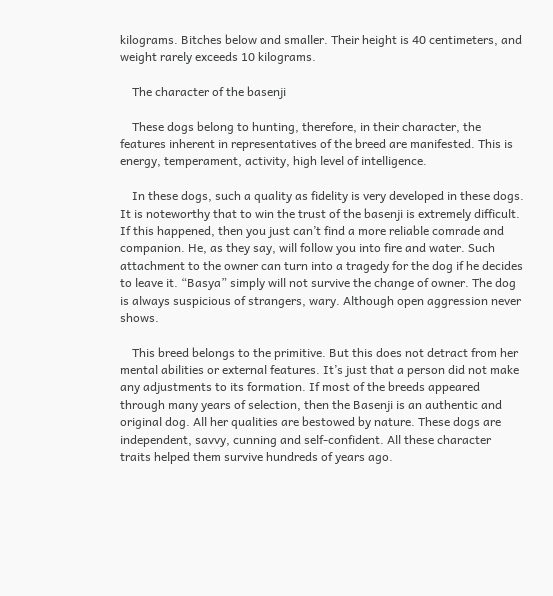kilograms. Bitches below and smaller. Their height is 40 centimeters, and weight rarely exceeds 10 kilograms.

    The character of the basenji

    These dogs belong to hunting, therefore, in their character, the features inherent in representatives of the breed are manifested. This is energy, temperament, activity, high level of intelligence.

    In these dogs, such a quality as fidelity is very developed in these dogs. It is noteworthy that to win the trust of the basenji is extremely difficult. If this happened, then you just can’t find a more reliable comrade and companion. He, as they say, will follow you into fire and water. Such attachment to the owner can turn into a tragedy for the dog if he decides to leave it. “Basya” simply will not survive the change of owner. The dog is always suspicious of strangers, wary. Although open aggression never shows.

    This breed belongs to the primitive. But this does not detract from her mental abilities or external features. It’s just that a person did not make any adjustments to its formation. If most of the breeds appeared through many years of selection, then the Basenji is an authentic and original dog. All her qualities are bestowed by nature. These dogs are independent, savvy, cunning and self-confident. All these character traits helped them survive hundreds of years ago.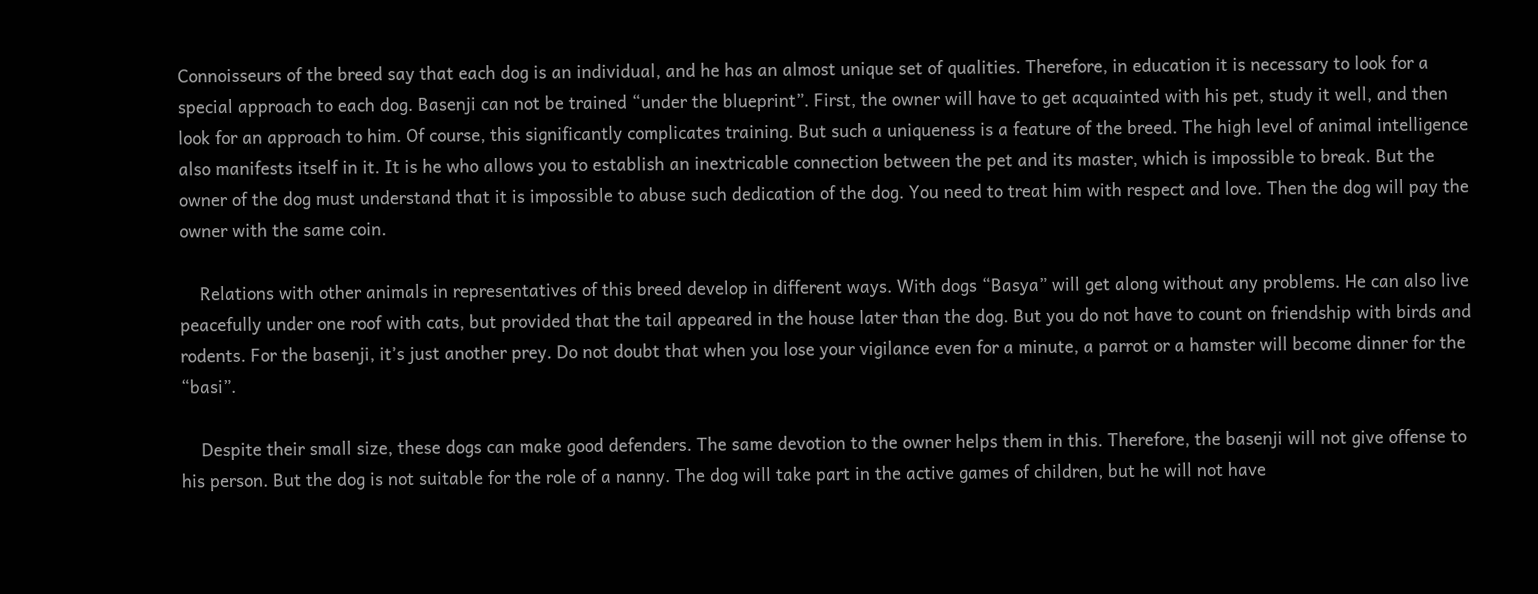Connoisseurs of the breed say that each dog is an individual, and he has an almost unique set of qualities. Therefore, in education it is necessary to look for a special approach to each dog. Basenji can not be trained “under the blueprint”. First, the owner will have to get acquainted with his pet, study it well, and then look for an approach to him. Of course, this significantly complicates training. But such a uniqueness is a feature of the breed. The high level of animal intelligence also manifests itself in it. It is he who allows you to establish an inextricable connection between the pet and its master, which is impossible to break. But the owner of the dog must understand that it is impossible to abuse such dedication of the dog. You need to treat him with respect and love. Then the dog will pay the owner with the same coin.

    Relations with other animals in representatives of this breed develop in different ways. With dogs “Basya” will get along without any problems. He can also live peacefully under one roof with cats, but provided that the tail appeared in the house later than the dog. But you do not have to count on friendship with birds and rodents. For the basenji, it’s just another prey. Do not doubt that when you lose your vigilance even for a minute, a parrot or a hamster will become dinner for the “basi”.

    Despite their small size, these dogs can make good defenders. The same devotion to the owner helps them in this. Therefore, the basenji will not give offense to his person. But the dog is not suitable for the role of a nanny. The dog will take part in the active games of children, but he will not have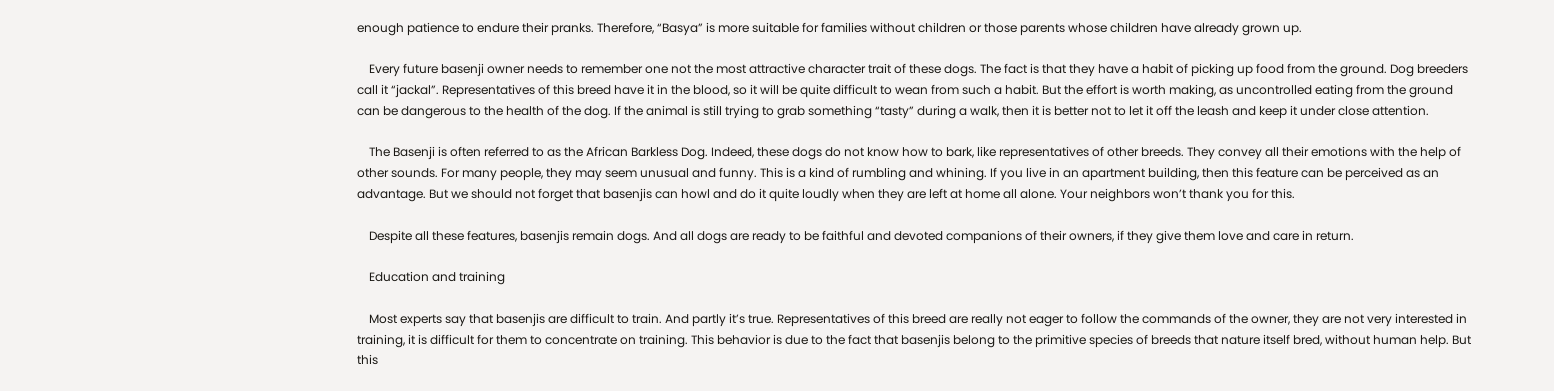enough patience to endure their pranks. Therefore, “Basya” is more suitable for families without children or those parents whose children have already grown up.

    Every future basenji owner needs to remember one not the most attractive character trait of these dogs. The fact is that they have a habit of picking up food from the ground. Dog breeders call it “jackal”. Representatives of this breed have it in the blood, so it will be quite difficult to wean from such a habit. But the effort is worth making, as uncontrolled eating from the ground can be dangerous to the health of the dog. If the animal is still trying to grab something “tasty” during a walk, then it is better not to let it off the leash and keep it under close attention.

    The Basenji is often referred to as the African Barkless Dog. Indeed, these dogs do not know how to bark, like representatives of other breeds. They convey all their emotions with the help of other sounds. For many people, they may seem unusual and funny. This is a kind of rumbling and whining. If you live in an apartment building, then this feature can be perceived as an advantage. But we should not forget that basenjis can howl and do it quite loudly when they are left at home all alone. Your neighbors won’t thank you for this.

    Despite all these features, basenjis remain dogs. And all dogs are ready to be faithful and devoted companions of their owners, if they give them love and care in return.

    Education and training

    Most experts say that basenjis are difficult to train. And partly it’s true. Representatives of this breed are really not eager to follow the commands of the owner, they are not very interested in training, it is difficult for them to concentrate on training. This behavior is due to the fact that basenjis belong to the primitive species of breeds that nature itself bred, without human help. But this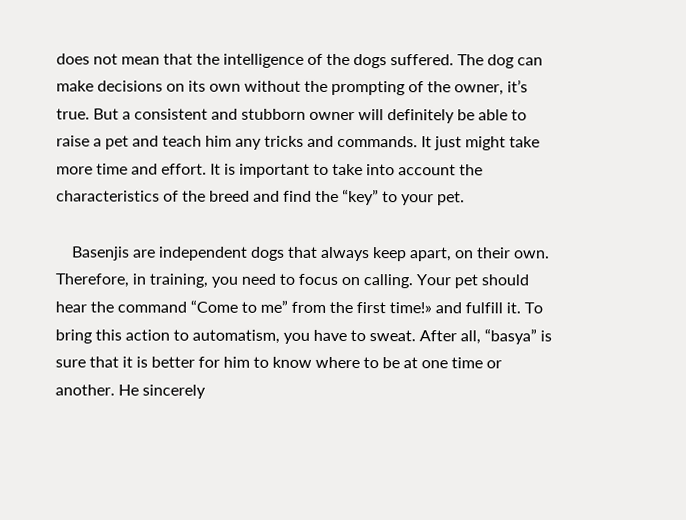does not mean that the intelligence of the dogs suffered. The dog can make decisions on its own without the prompting of the owner, it’s true. But a consistent and stubborn owner will definitely be able to raise a pet and teach him any tricks and commands. It just might take more time and effort. It is important to take into account the characteristics of the breed and find the “key” to your pet.

    Basenjis are independent dogs that always keep apart, on their own. Therefore, in training, you need to focus on calling. Your pet should hear the command “Come to me” from the first time!» and fulfill it. To bring this action to automatism, you have to sweat. After all, “basya” is sure that it is better for him to know where to be at one time or another. He sincerely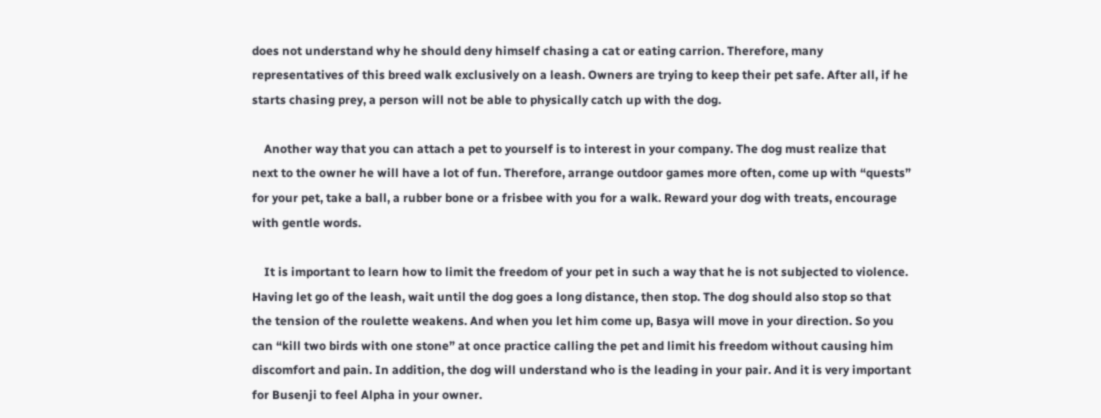does not understand why he should deny himself chasing a cat or eating carrion. Therefore, many representatives of this breed walk exclusively on a leash. Owners are trying to keep their pet safe. After all, if he starts chasing prey, a person will not be able to physically catch up with the dog.

    Another way that you can attach a pet to yourself is to interest in your company. The dog must realize that next to the owner he will have a lot of fun. Therefore, arrange outdoor games more often, come up with “quests” for your pet, take a ball, a rubber bone or a frisbee with you for a walk. Reward your dog with treats, encourage with gentle words.

    It is important to learn how to limit the freedom of your pet in such a way that he is not subjected to violence. Having let go of the leash, wait until the dog goes a long distance, then stop. The dog should also stop so that the tension of the roulette weakens. And when you let him come up, Basya will move in your direction. So you can “kill two birds with one stone” at once practice calling the pet and limit his freedom without causing him discomfort and pain. In addition, the dog will understand who is the leading in your pair. And it is very important for Busenji to feel Alpha in your owner.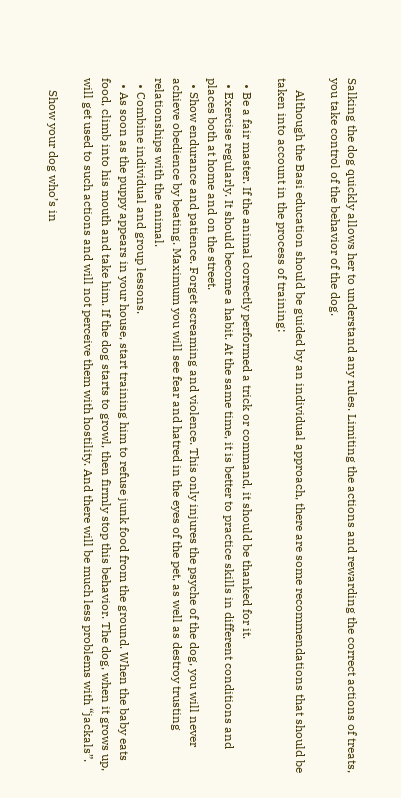Salking the dog quickly allows her to understand any rules. Limiting the actions and rewarding the correct actions of treats, you take control of the behavior of the dog.

    Although the Basi education should be guided by an individual approach, there are some recommendations that should be taken into account in the process of training:

  • Be a fair master. If the animal correctly performed a trick or command, it should be thanked for it.
  • Exercise regularly. It should become a habit. At the same time, it is better to practice skills in different conditions and places both at home and on the street.
  • Show endurance and patience. Forget screaming and violence. This only injures the psyche of the dog, you will never achieve obedience by beating. Maximum you will see fear and hatred in the eyes of the pet, as well as destroy trusting relationships with the animal.
  • Combine individual and group lessons.
  • As soon as the puppy appears in your house, start training him to refuse junk food from the ground. When the baby eats food, climb into his mouth and take him. If the dog starts to growl, then firmly stop this behavior. The dog, when it grows up, will get used to such actions and will not perceive them with hostility. And there will be much less problems with “jackals”.

    Show your dog who’s in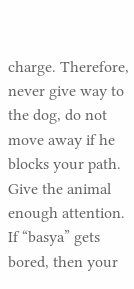charge. Therefore, never give way to the dog, do not move away if he blocks your path. Give the animal enough attention. If “basya” gets bored, then your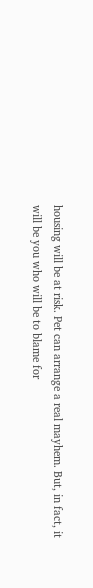housing will be at risk. Pet can arrange a real mayhem. But, in fact, it will be you who will be to blame for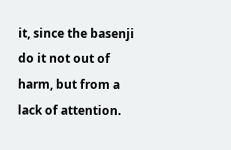it, since the basenji do it not out of harm, but from a lack of attention.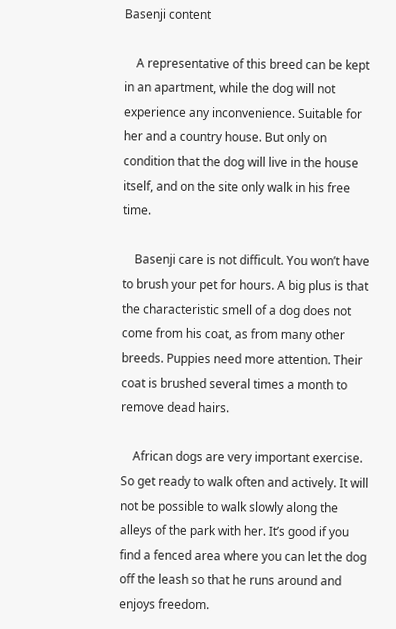Basenji content

    A representative of this breed can be kept in an apartment, while the dog will not experience any inconvenience. Suitable for her and a country house. But only on condition that the dog will live in the house itself, and on the site only walk in his free time.

    Basenji care is not difficult. You won’t have to brush your pet for hours. A big plus is that the characteristic smell of a dog does not come from his coat, as from many other breeds. Puppies need more attention. Their coat is brushed several times a month to remove dead hairs.

    African dogs are very important exercise. So get ready to walk often and actively. It will not be possible to walk slowly along the alleys of the park with her. It’s good if you find a fenced area where you can let the dog off the leash so that he runs around and enjoys freedom.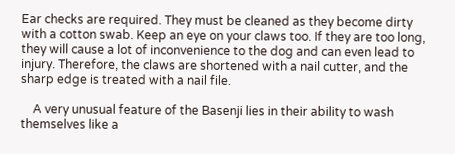Ear checks are required. They must be cleaned as they become dirty with a cotton swab. Keep an eye on your claws too. If they are too long, they will cause a lot of inconvenience to the dog and can even lead to injury. Therefore, the claws are shortened with a nail cutter, and the sharp edge is treated with a nail file.

    A very unusual feature of the Basenji lies in their ability to wash themselves like a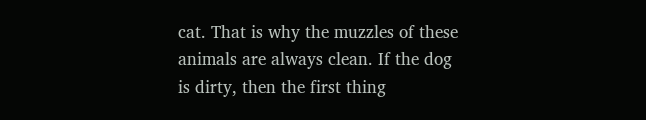cat. That is why the muzzles of these animals are always clean. If the dog is dirty, then the first thing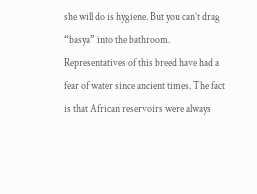she will do is hygiene. But you can’t drag “basya” into the bathroom. Representatives of this breed have had a fear of water since ancient times. The fact is that African reservoirs were always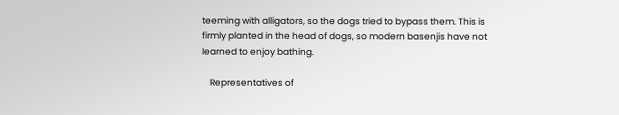teeming with alligators, so the dogs tried to bypass them. This is firmly planted in the head of dogs, so modern basenjis have not learned to enjoy bathing.

    Representatives of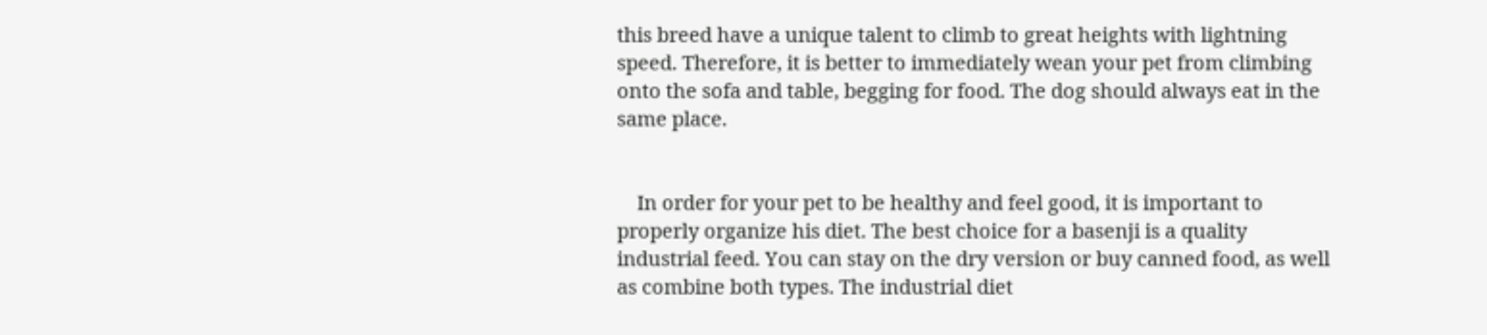this breed have a unique talent to climb to great heights with lightning speed. Therefore, it is better to immediately wean your pet from climbing onto the sofa and table, begging for food. The dog should always eat in the same place.


    In order for your pet to be healthy and feel good, it is important to properly organize his diet. The best choice for a basenji is a quality industrial feed. You can stay on the dry version or buy canned food, as well as combine both types. The industrial diet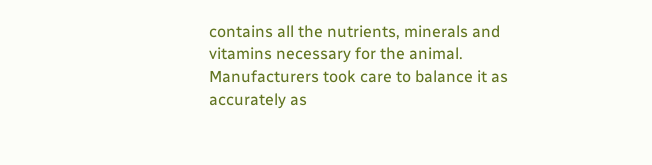contains all the nutrients, minerals and vitamins necessary for the animal. Manufacturers took care to balance it as accurately as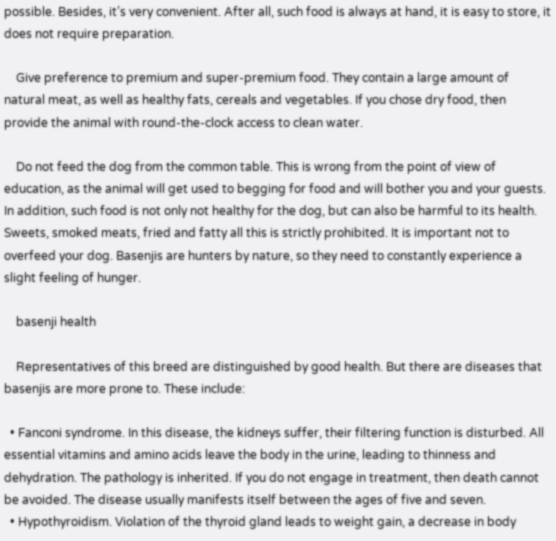possible. Besides, it’s very convenient. After all, such food is always at hand, it is easy to store, it does not require preparation.

    Give preference to premium and super-premium food. They contain a large amount of natural meat, as well as healthy fats, cereals and vegetables. If you chose dry food, then provide the animal with round-the-clock access to clean water.

    Do not feed the dog from the common table. This is wrong from the point of view of education, as the animal will get used to begging for food and will bother you and your guests. In addition, such food is not only not healthy for the dog, but can also be harmful to its health. Sweets, smoked meats, fried and fatty all this is strictly prohibited. It is important not to overfeed your dog. Basenjis are hunters by nature, so they need to constantly experience a slight feeling of hunger.

    basenji health

    Representatives of this breed are distinguished by good health. But there are diseases that basenjis are more prone to. These include:

  • Fanconi syndrome. In this disease, the kidneys suffer, their filtering function is disturbed. All essential vitamins and amino acids leave the body in the urine, leading to thinness and dehydration. The pathology is inherited. If you do not engage in treatment, then death cannot be avoided. The disease usually manifests itself between the ages of five and seven.
  • Hypothyroidism. Violation of the thyroid gland leads to weight gain, a decrease in body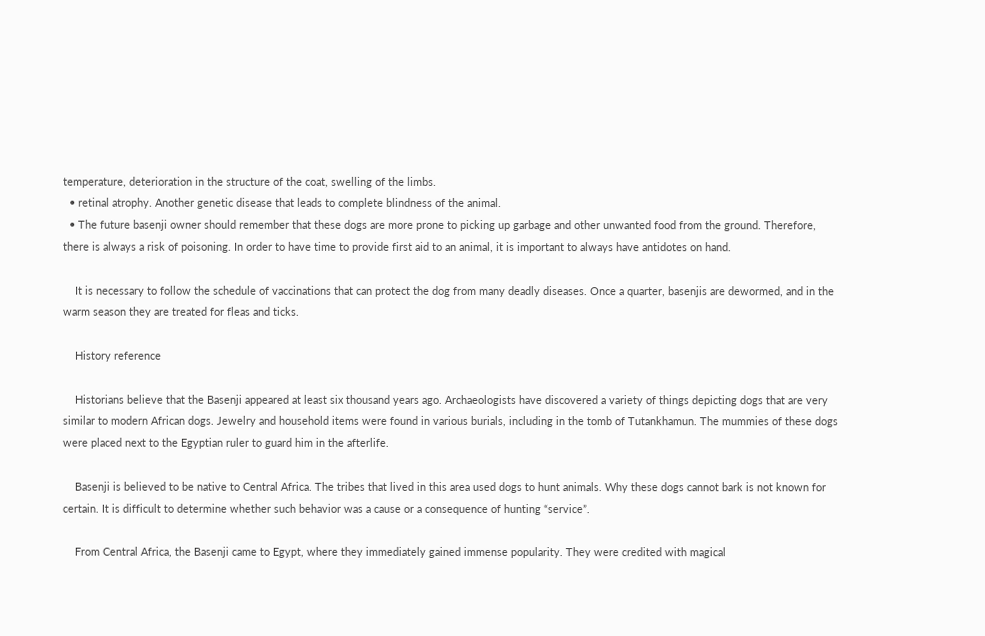temperature, deterioration in the structure of the coat, swelling of the limbs.
  • retinal atrophy. Another genetic disease that leads to complete blindness of the animal.
  • The future basenji owner should remember that these dogs are more prone to picking up garbage and other unwanted food from the ground. Therefore, there is always a risk of poisoning. In order to have time to provide first aid to an animal, it is important to always have antidotes on hand.

    It is necessary to follow the schedule of vaccinations that can protect the dog from many deadly diseases. Once a quarter, basenjis are dewormed, and in the warm season they are treated for fleas and ticks.

    History reference

    Historians believe that the Basenji appeared at least six thousand years ago. Archaeologists have discovered a variety of things depicting dogs that are very similar to modern African dogs. Jewelry and household items were found in various burials, including in the tomb of Tutankhamun. The mummies of these dogs were placed next to the Egyptian ruler to guard him in the afterlife.

    Basenji is believed to be native to Central Africa. The tribes that lived in this area used dogs to hunt animals. Why these dogs cannot bark is not known for certain. It is difficult to determine whether such behavior was a cause or a consequence of hunting “service”.

    From Central Africa, the Basenji came to Egypt, where they immediately gained immense popularity. They were credited with magical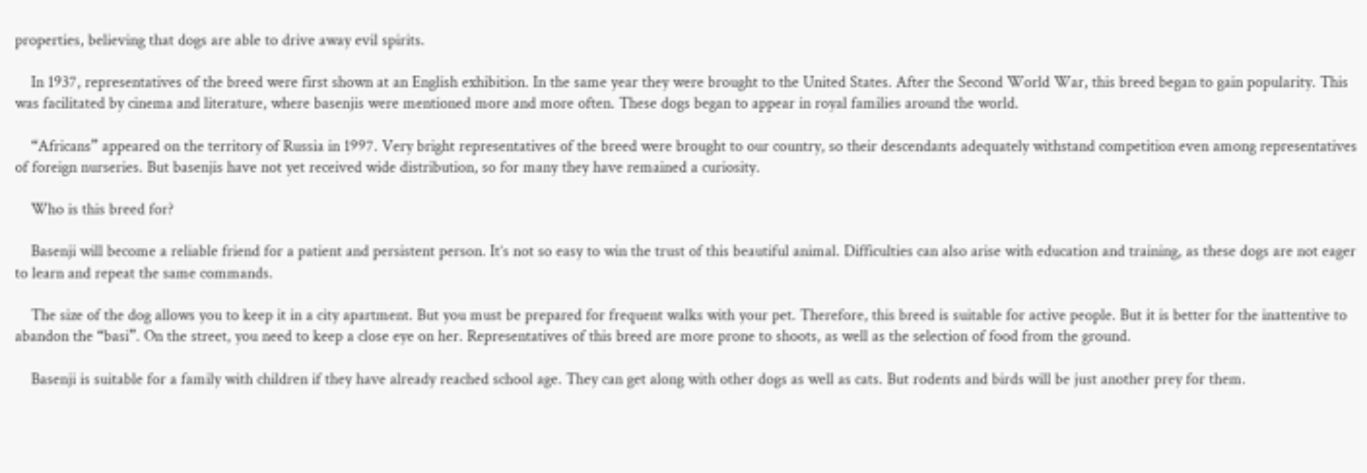properties, believing that dogs are able to drive away evil spirits.

    In 1937, representatives of the breed were first shown at an English exhibition. In the same year they were brought to the United States. After the Second World War, this breed began to gain popularity. This was facilitated by cinema and literature, where basenjis were mentioned more and more often. These dogs began to appear in royal families around the world.

    “Africans” appeared on the territory of Russia in 1997. Very bright representatives of the breed were brought to our country, so their descendants adequately withstand competition even among representatives of foreign nurseries. But basenjis have not yet received wide distribution, so for many they have remained a curiosity.

    Who is this breed for?

    Basenji will become a reliable friend for a patient and persistent person. It’s not so easy to win the trust of this beautiful animal. Difficulties can also arise with education and training, as these dogs are not eager to learn and repeat the same commands.

    The size of the dog allows you to keep it in a city apartment. But you must be prepared for frequent walks with your pet. Therefore, this breed is suitable for active people. But it is better for the inattentive to abandon the “basi”. On the street, you need to keep a close eye on her. Representatives of this breed are more prone to shoots, as well as the selection of food from the ground.

    Basenji is suitable for a family with children if they have already reached school age. They can get along with other dogs as well as cats. But rodents and birds will be just another prey for them.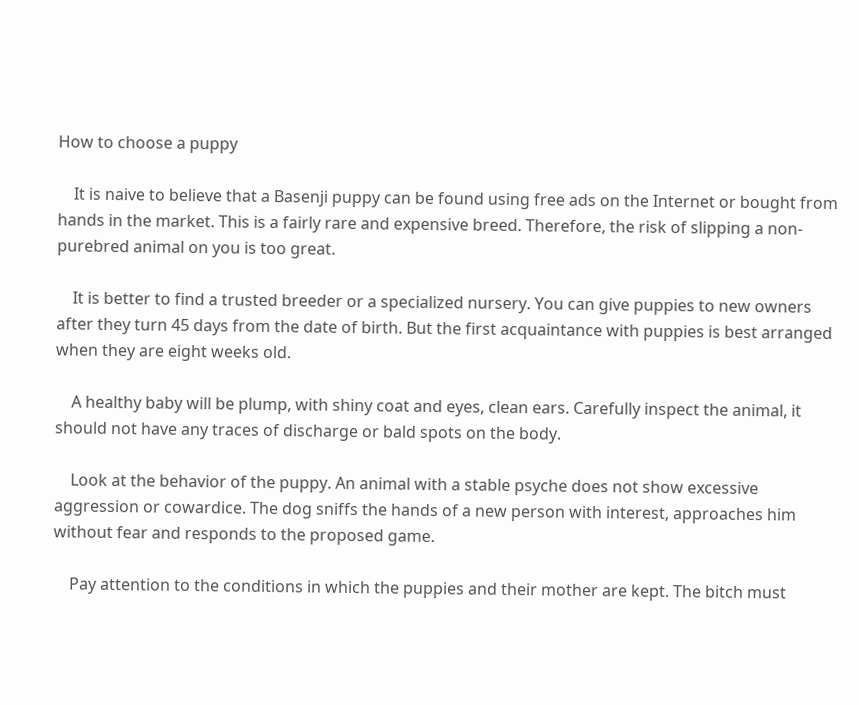How to choose a puppy

    It is naive to believe that a Basenji puppy can be found using free ads on the Internet or bought from hands in the market. This is a fairly rare and expensive breed. Therefore, the risk of slipping a non-purebred animal on you is too great.

    It is better to find a trusted breeder or a specialized nursery. You can give puppies to new owners after they turn 45 days from the date of birth. But the first acquaintance with puppies is best arranged when they are eight weeks old.

    A healthy baby will be plump, with shiny coat and eyes, clean ears. Carefully inspect the animal, it should not have any traces of discharge or bald spots on the body.

    Look at the behavior of the puppy. An animal with a stable psyche does not show excessive aggression or cowardice. The dog sniffs the hands of a new person with interest, approaches him without fear and responds to the proposed game.

    Pay attention to the conditions in which the puppies and their mother are kept. The bitch must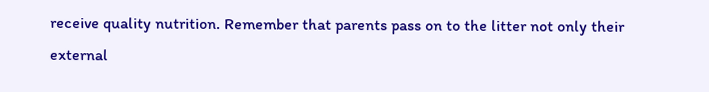receive quality nutrition. Remember that parents pass on to the litter not only their external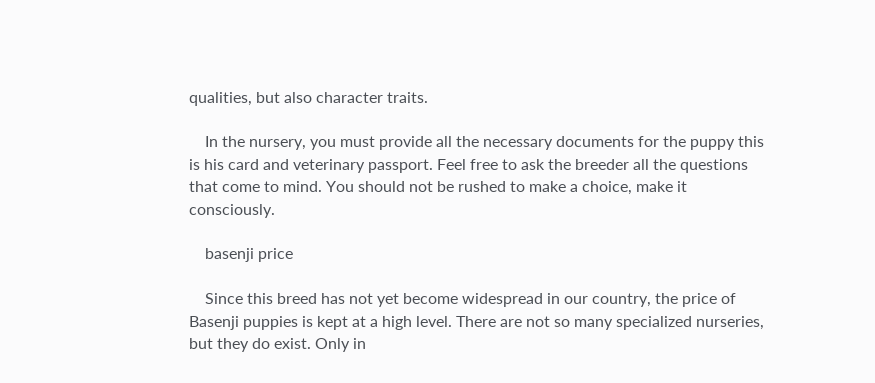qualities, but also character traits.

    In the nursery, you must provide all the necessary documents for the puppy this is his card and veterinary passport. Feel free to ask the breeder all the questions that come to mind. You should not be rushed to make a choice, make it consciously.

    basenji price

    Since this breed has not yet become widespread in our country, the price of Basenji puppies is kept at a high level. There are not so many specialized nurseries, but they do exist. Only in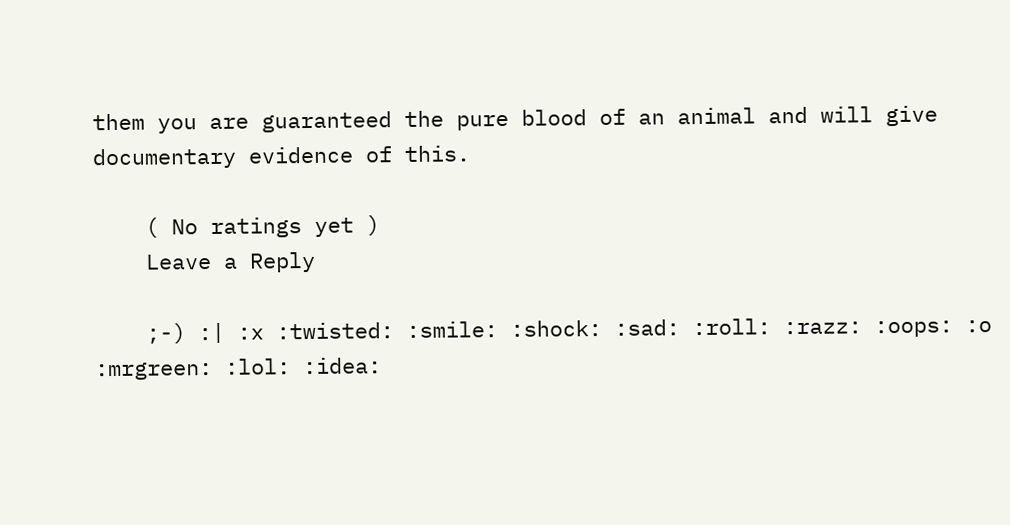them you are guaranteed the pure blood of an animal and will give documentary evidence of this.

    ( No ratings yet )
    Leave a Reply

    ;-) :| :x :twisted: :smile: :shock: :sad: :roll: :razz: :oops: :o :mrgreen: :lol: :idea: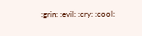:grin: :evil: :cry: :cool: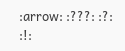:arrow: :???: :?: :!: